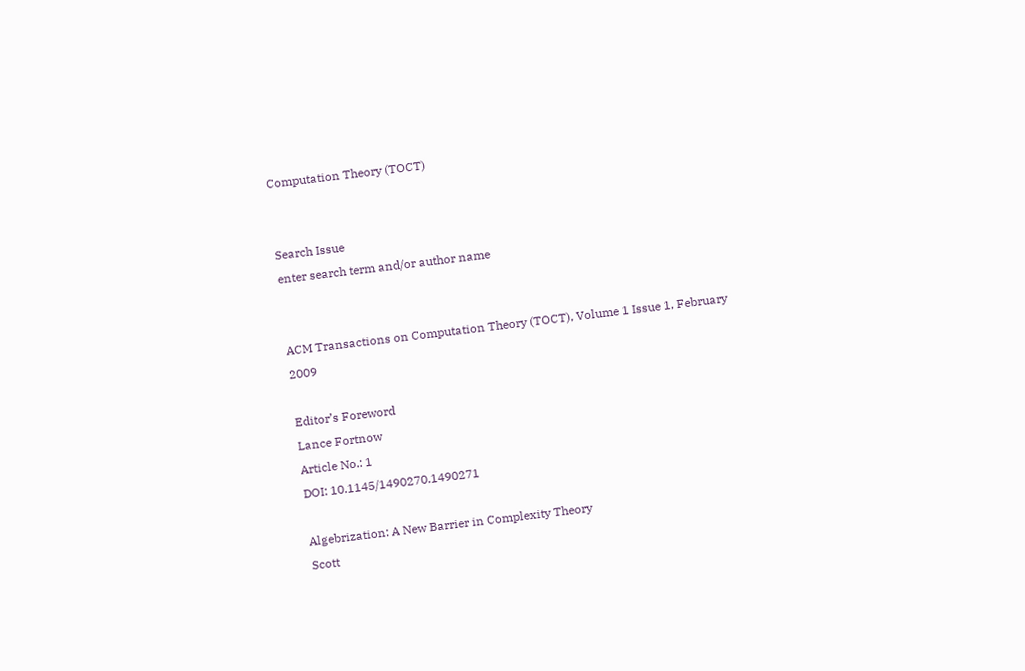Computation Theory (TOCT)


Search Issue
enter search term and/or author name


ACM Transactions on Computation Theory (TOCT), Volume 1 Issue 1, February 2009

Editor’s Foreword
Lance Fortnow
Article No.: 1
DOI: 10.1145/1490270.1490271

Algebrization: A New Barrier in Complexity Theory
Scott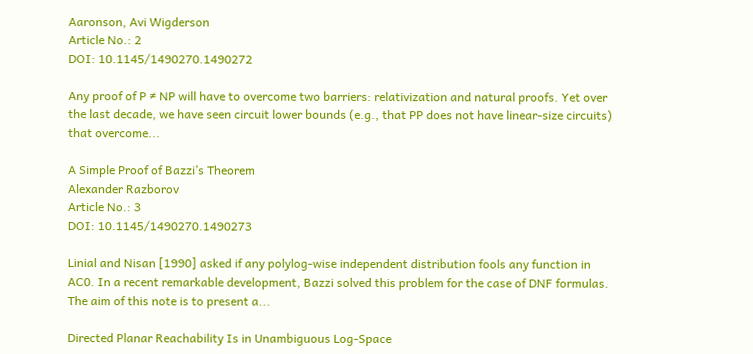Aaronson, Avi Wigderson
Article No.: 2
DOI: 10.1145/1490270.1490272

Any proof of P ≠ NP will have to overcome two barriers: relativization and natural proofs. Yet over the last decade, we have seen circuit lower bounds (e.g., that PP does not have linear-size circuits) that overcome...

A Simple Proof of Bazzi’s Theorem
Alexander Razborov
Article No.: 3
DOI: 10.1145/1490270.1490273

Linial and Nisan [1990] asked if any polylog-wise independent distribution fools any function in AC0. In a recent remarkable development, Bazzi solved this problem for the case of DNF formulas. The aim of this note is to present a...

Directed Planar Reachability Is in Unambiguous Log-Space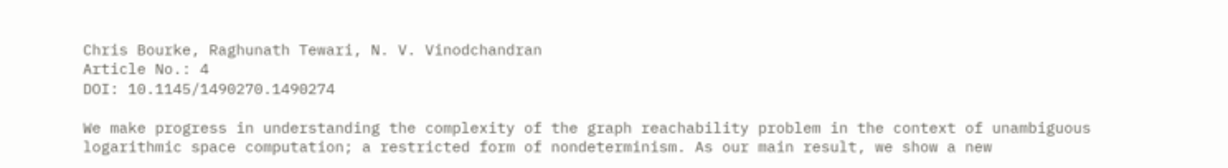Chris Bourke, Raghunath Tewari, N. V. Vinodchandran
Article No.: 4
DOI: 10.1145/1490270.1490274

We make progress in understanding the complexity of the graph reachability problem in the context of unambiguous logarithmic space computation; a restricted form of nondeterminism. As our main result, we show a new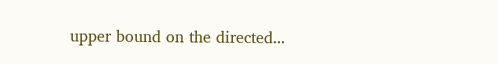upper bound on the directed...